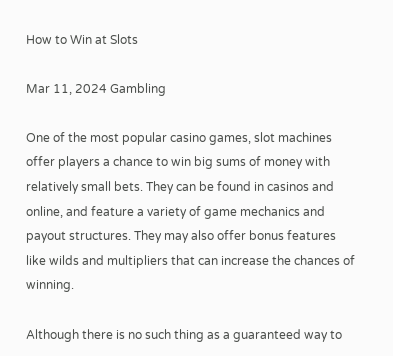How to Win at Slots

Mar 11, 2024 Gambling

One of the most popular casino games, slot machines offer players a chance to win big sums of money with relatively small bets. They can be found in casinos and online, and feature a variety of game mechanics and payout structures. They may also offer bonus features like wilds and multipliers that can increase the chances of winning.

Although there is no such thing as a guaranteed way to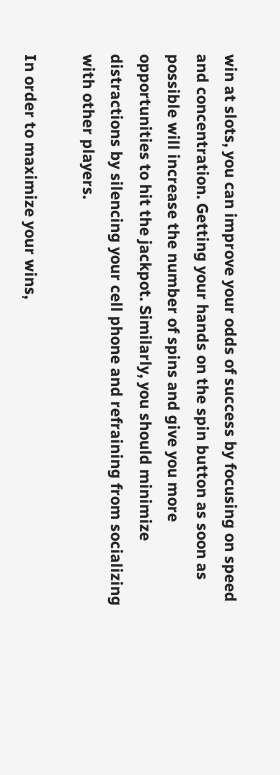win at slots, you can improve your odds of success by focusing on speed and concentration. Getting your hands on the spin button as soon as possible will increase the number of spins and give you more opportunities to hit the jackpot. Similarly, you should minimize distractions by silencing your cell phone and refraining from socializing with other players.

In order to maximize your wins,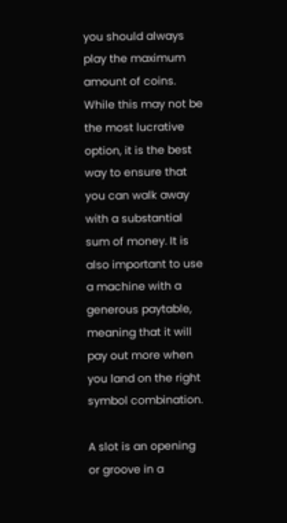you should always play the maximum amount of coins. While this may not be the most lucrative option, it is the best way to ensure that you can walk away with a substantial sum of money. It is also important to use a machine with a generous paytable, meaning that it will pay out more when you land on the right symbol combination.

A slot is an opening or groove in a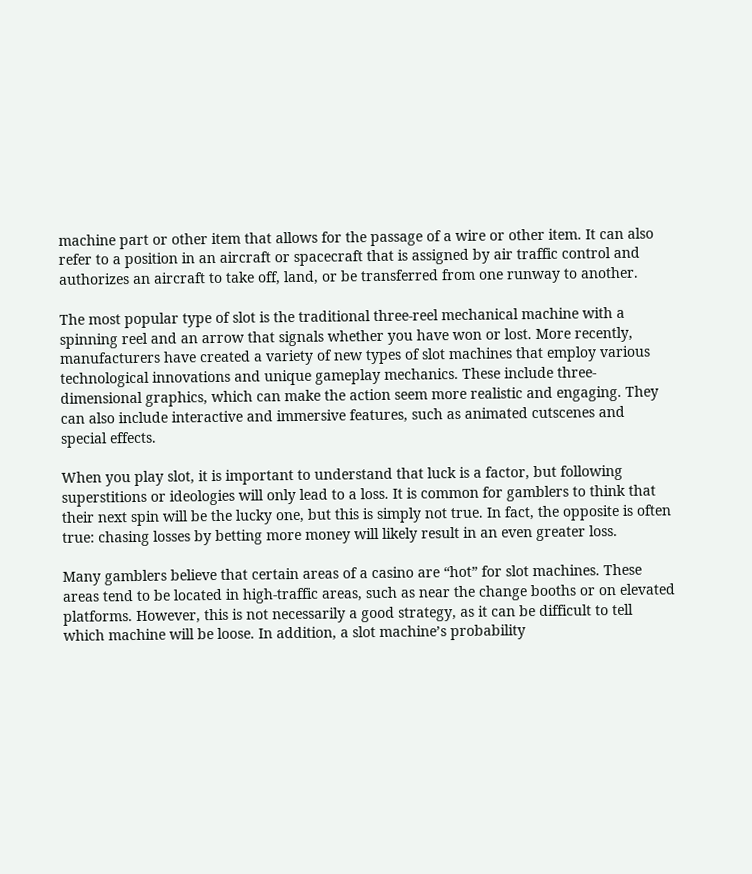machine part or other item that allows for the passage of a wire or other item. It can also refer to a position in an aircraft or spacecraft that is assigned by air traffic control and authorizes an aircraft to take off, land, or be transferred from one runway to another.

The most popular type of slot is the traditional three-reel mechanical machine with a spinning reel and an arrow that signals whether you have won or lost. More recently, manufacturers have created a variety of new types of slot machines that employ various technological innovations and unique gameplay mechanics. These include three-dimensional graphics, which can make the action seem more realistic and engaging. They can also include interactive and immersive features, such as animated cutscenes and special effects.

When you play slot, it is important to understand that luck is a factor, but following superstitions or ideologies will only lead to a loss. It is common for gamblers to think that their next spin will be the lucky one, but this is simply not true. In fact, the opposite is often true: chasing losses by betting more money will likely result in an even greater loss.

Many gamblers believe that certain areas of a casino are “hot” for slot machines. These areas tend to be located in high-traffic areas, such as near the change booths or on elevated platforms. However, this is not necessarily a good strategy, as it can be difficult to tell which machine will be loose. In addition, a slot machine’s probability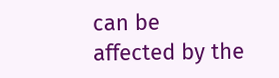can be affected by the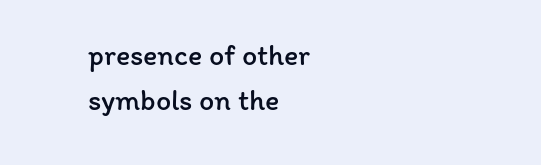presence of other symbols on the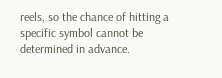reels, so the chance of hitting a specific symbol cannot be determined in advance.